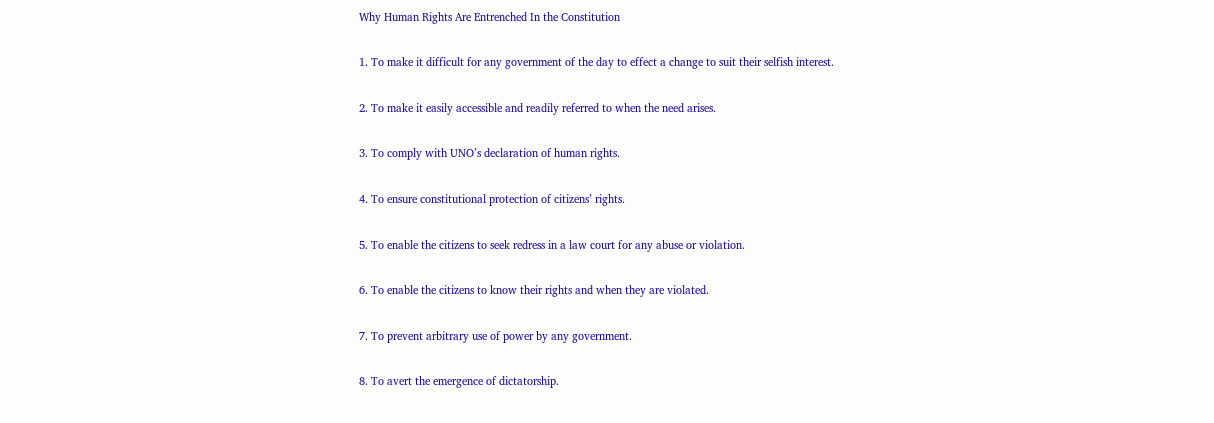Why Human Rights Are Entrenched In the Constitution

1. To make it difficult for any government of the day to effect a change to suit their selfish interest.

2. To make it easily accessible and readily referred to when the need arises.

3. To comply with UNO’s declaration of human rights.

4. To ensure constitutional protection of citizens’ rights.

5. To enable the citizens to seek redress in a law court for any abuse or violation.

6. To enable the citizens to know their rights and when they are violated.

7. To prevent arbitrary use of power by any government.

8. To avert the emergence of dictatorship.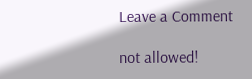Leave a Comment

not allowed!